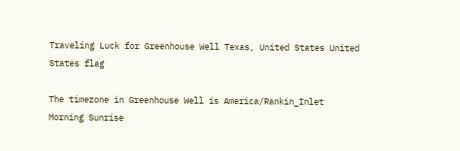Traveling Luck for Greenhouse Well Texas, United States United States flag

The timezone in Greenhouse Well is America/Rankin_Inlet
Morning Sunrise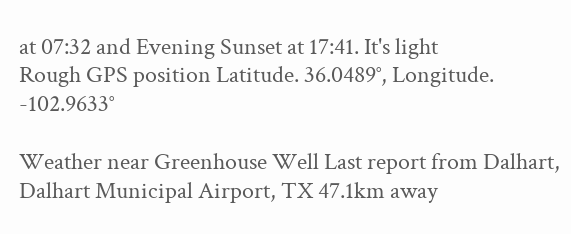at 07:32 and Evening Sunset at 17:41. It's light
Rough GPS position Latitude. 36.0489°, Longitude. -102.9633°

Weather near Greenhouse Well Last report from Dalhart, Dalhart Municipal Airport, TX 47.1km away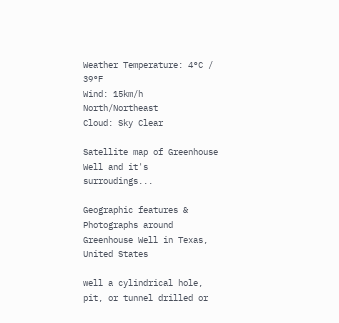Weather Temperature: 4°C / 39°F
Wind: 15km/h North/Northeast
Cloud: Sky Clear

Satellite map of Greenhouse Well and it's surroudings...

Geographic features & Photographs around Greenhouse Well in Texas, United States

well a cylindrical hole, pit, or tunnel drilled or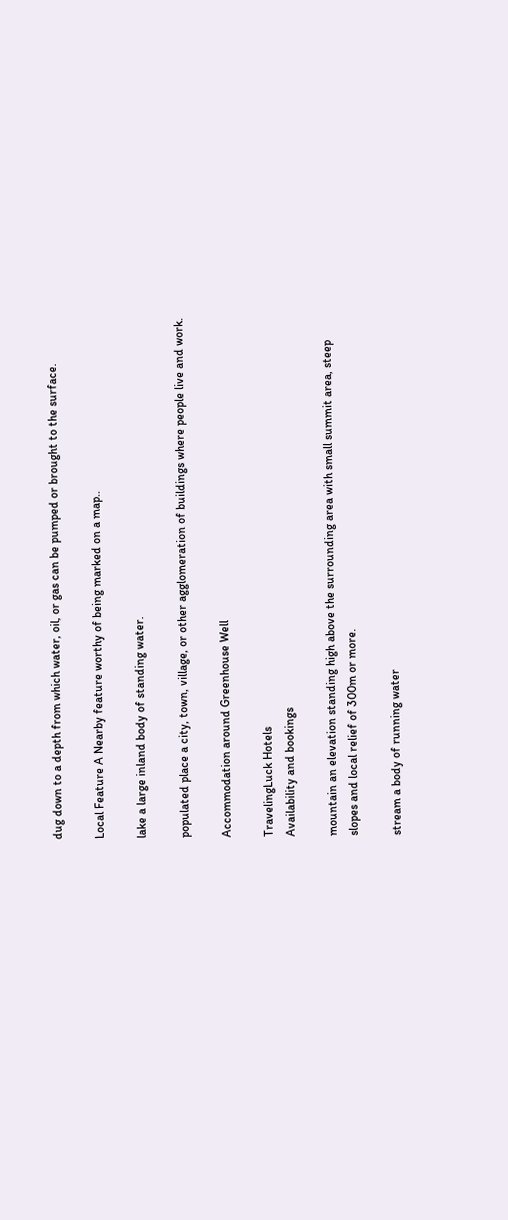dug down to a depth from which water, oil, or gas can be pumped or brought to the surface.

Local Feature A Nearby feature worthy of being marked on a map..

lake a large inland body of standing water.

populated place a city, town, village, or other agglomeration of buildings where people live and work.

Accommodation around Greenhouse Well

TravelingLuck Hotels
Availability and bookings

mountain an elevation standing high above the surrounding area with small summit area, steep slopes and local relief of 300m or more.

stream a body of running water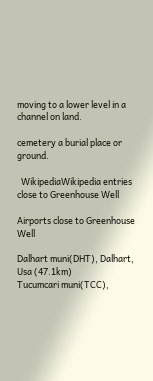moving to a lower level in a channel on land.

cemetery a burial place or ground.

  WikipediaWikipedia entries close to Greenhouse Well

Airports close to Greenhouse Well

Dalhart muni(DHT), Dalhart, Usa (47.1km)
Tucumcari muni(TCC),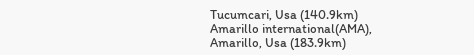Tucumcari, Usa (140.9km)
Amarillo international(AMA), Amarillo, Usa (183.9km)